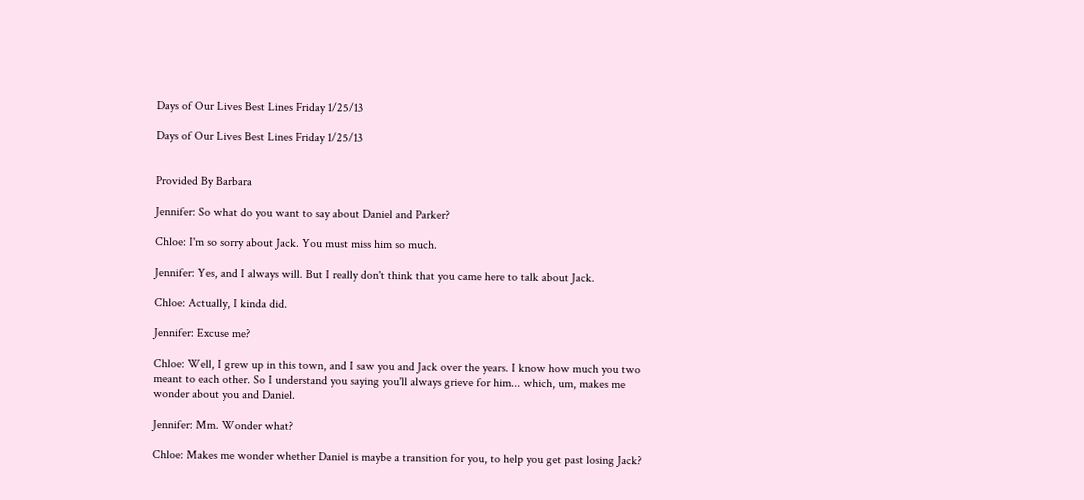Days of Our Lives Best Lines Friday 1/25/13

Days of Our Lives Best Lines Friday 1/25/13


Provided By Barbara

Jennifer: So what do you want to say about Daniel and Parker?

Chloe: I'm so sorry about Jack. You must miss him so much.

Jennifer: Yes, and I always will. But I really don't think that you came here to talk about Jack.

Chloe: Actually, I kinda did.

Jennifer: Excuse me?

Chloe: Well, I grew up in this town, and I saw you and Jack over the years. I know how much you two meant to each other. So I understand you saying you'll always grieve for him... which, um, makes me wonder about you and Daniel.

Jennifer: Mm. Wonder what?

Chloe: Makes me wonder whether Daniel is maybe a transition for you, to help you get past losing Jack?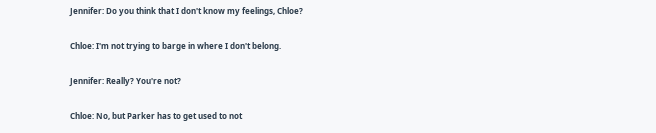Jennifer: Do you think that I don't know my feelings, Chloe?

Chloe: I'm not trying to barge in where I don't belong.

Jennifer: Really? You're not?

Chloe: No, but Parker has to get used to not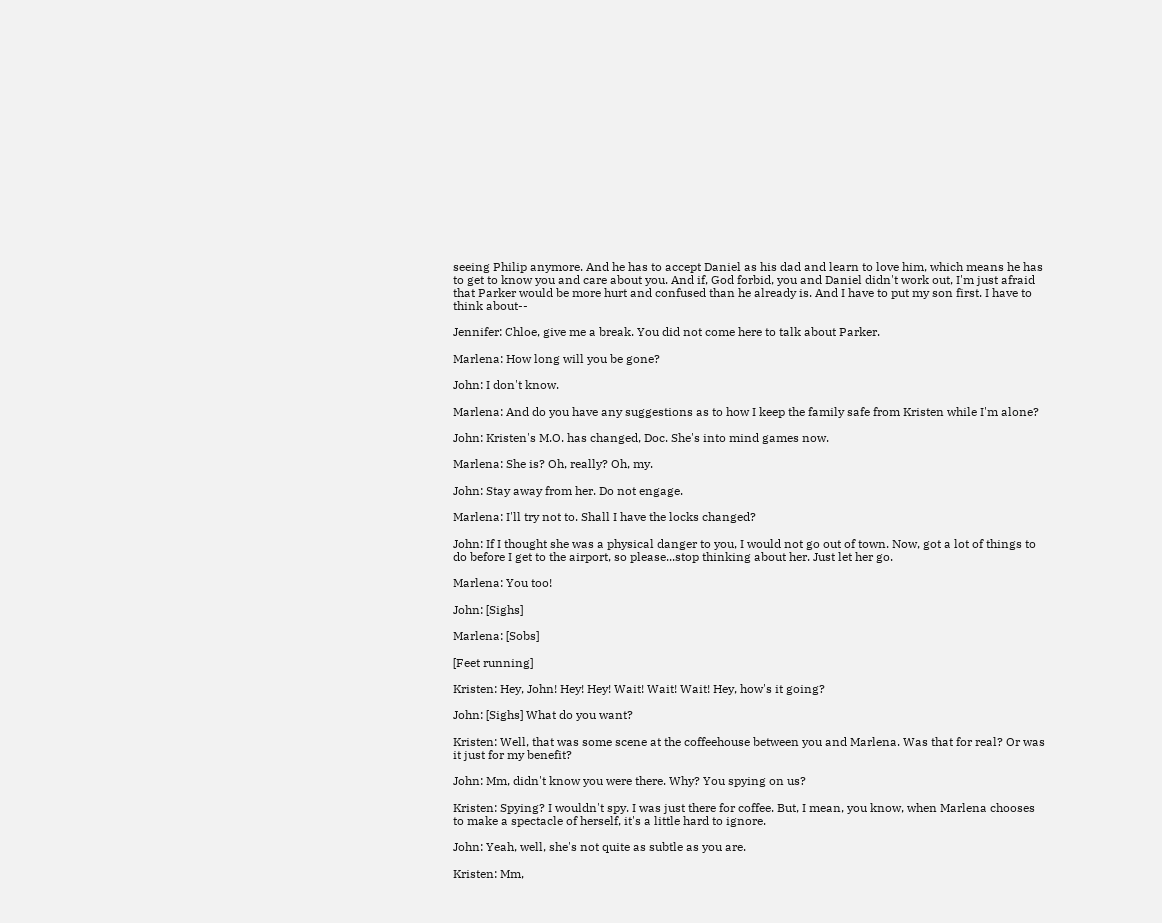seeing Philip anymore. And he has to accept Daniel as his dad and learn to love him, which means he has to get to know you and care about you. And if, God forbid, you and Daniel didn't work out, I'm just afraid that Parker would be more hurt and confused than he already is. And I have to put my son first. I have to think about--

Jennifer: Chloe, give me a break. You did not come here to talk about Parker.

Marlena: How long will you be gone?

John: I don't know.

Marlena: And do you have any suggestions as to how I keep the family safe from Kristen while I'm alone?

John: Kristen's M.O. has changed, Doc. She's into mind games now.

Marlena: She is? Oh, really? Oh, my.

John: Stay away from her. Do not engage.

Marlena: I'll try not to. Shall I have the locks changed?

John: If I thought she was a physical danger to you, I would not go out of town. Now, got a lot of things to do before I get to the airport, so please...stop thinking about her. Just let her go.

Marlena: You too!

John: [Sighs]

Marlena: [Sobs]

[Feet running]

Kristen: Hey, John! Hey! Hey! Wait! Wait! Wait! Hey, how's it going?

John: [Sighs] What do you want?

Kristen: Well, that was some scene at the coffeehouse between you and Marlena. Was that for real? Or was it just for my benefit?

John: Mm, didn't know you were there. Why? You spying on us?

Kristen: Spying? I wouldn't spy. I was just there for coffee. But, I mean, you know, when Marlena chooses to make a spectacle of herself, it's a little hard to ignore.

John: Yeah, well, she's not quite as subtle as you are.

Kristen: Mm,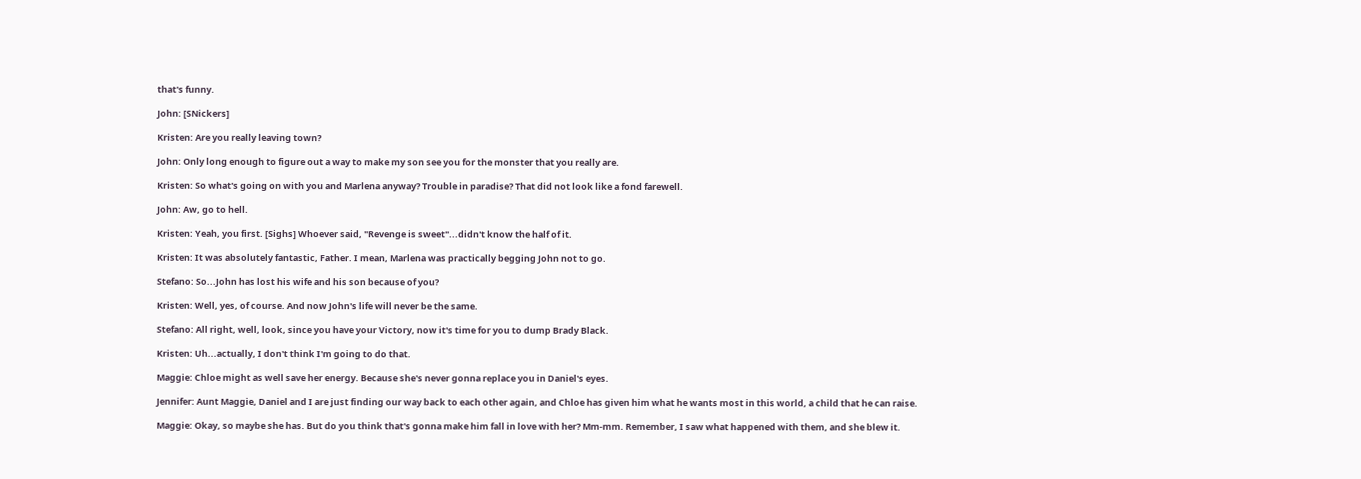that's funny.

John: [SNickers]

Kristen: Are you really leaving town?

John: Only long enough to figure out a way to make my son see you for the monster that you really are.

Kristen: So what's going on with you and Marlena anyway? Trouble in paradise? That did not look like a fond farewell.

John: Aw, go to hell.

Kristen: Yeah, you first. [Sighs] Whoever said, "Revenge is sweet"...didn't know the half of it.

Kristen: It was absolutely fantastic, Father. I mean, Marlena was practically begging John not to go.

Stefano: So...John has lost his wife and his son because of you?

Kristen: Well, yes, of course. And now John's life will never be the same.

Stefano: All right, well, look, since you have your Victory, now it's time for you to dump Brady Black.

Kristen: Uh...actually, I don't think I'm going to do that.

Maggie: Chloe might as well save her energy. Because she's never gonna replace you in Daniel's eyes.

Jennifer: Aunt Maggie, Daniel and I are just finding our way back to each other again, and Chloe has given him what he wants most in this world, a child that he can raise.

Maggie: Okay, so maybe she has. But do you think that's gonna make him fall in love with her? Mm-mm. Remember, I saw what happened with them, and she blew it.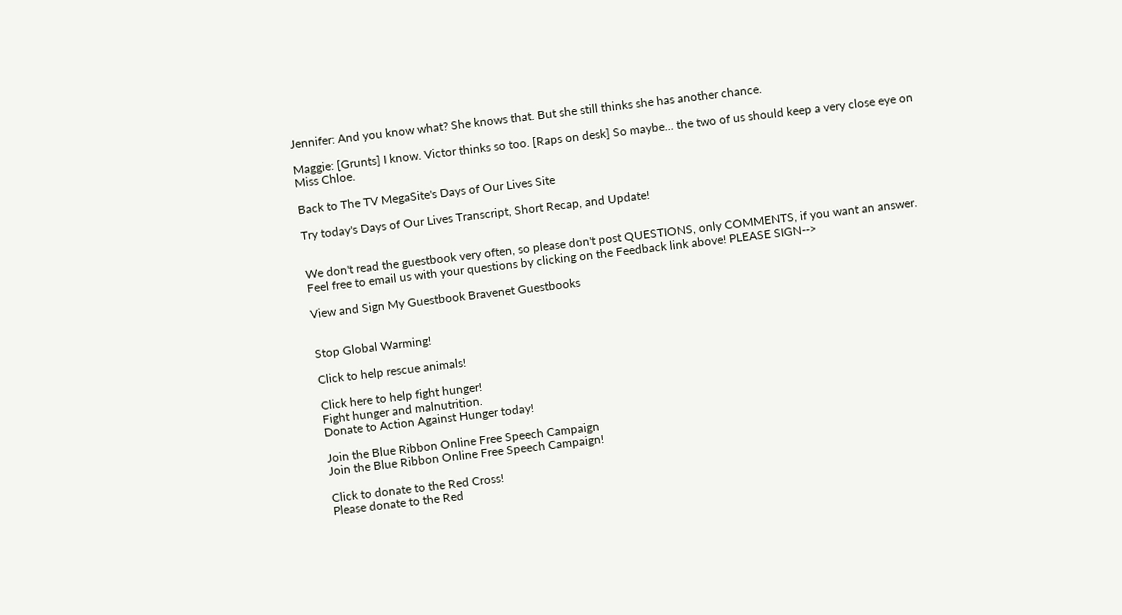Jennifer: And you know what? She knows that. But she still thinks she has another chance.

Maggie: [Grunts] I know. Victor thinks so too. [Raps on desk] So maybe... the two of us should keep a very close eye on Miss Chloe.

Back to The TV MegaSite's Days of Our Lives Site

Try today's Days of Our Lives Transcript, Short Recap, and Update!


We don't read the guestbook very often, so please don't post QUESTIONS, only COMMENTS, if you want an answer. Feel free to email us with your questions by clicking on the Feedback link above! PLEASE SIGN-->

View and Sign My Guestbook Bravenet Guestbooks


Stop Global Warming!

Click to help rescue animals!

Click here to help fight hunger!
Fight hunger and malnutrition.
Donate to Action Against Hunger today!

Join the Blue Ribbon Online Free Speech Campaign
Join the Blue Ribbon Online Free Speech Campaign!

Click to donate to the Red Cross!
Please donate to the Red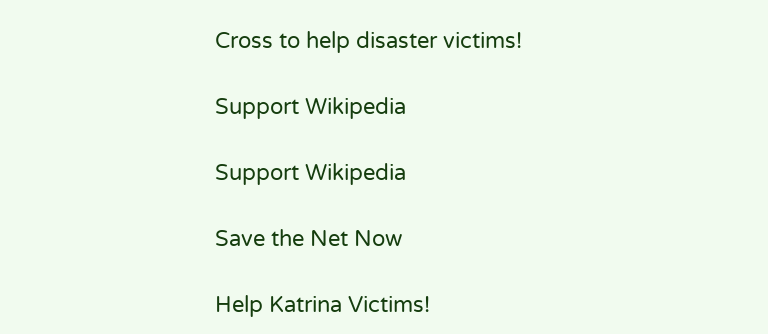Cross to help disaster victims!

Support Wikipedia

Support Wikipedia

Save the Net Now

Help Katrina Victims!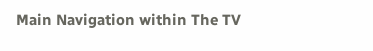Main Navigation within The TV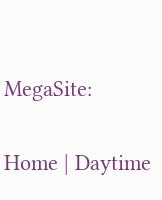MegaSite:

Home | Daytime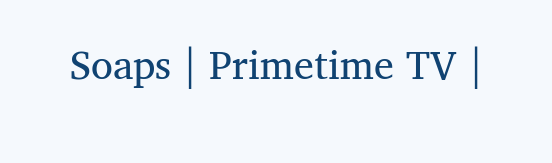Soaps | Primetime TV |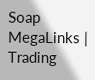Soap MegaLinks | Trading